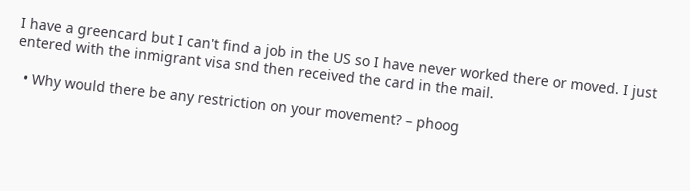I have a greencard but I can't find a job in the US so I have never worked there or moved. I just entered with the inmigrant visa snd then received the card in the mail.

  • Why would there be any restriction on your movement? – phoog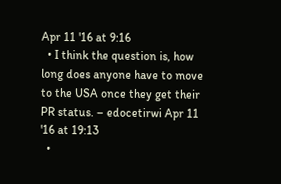Apr 11 '16 at 9:16
  • I think the question is, how long does anyone have to move to the USA once they get their PR status. – edocetirwi Apr 11 '16 at 19:13
  •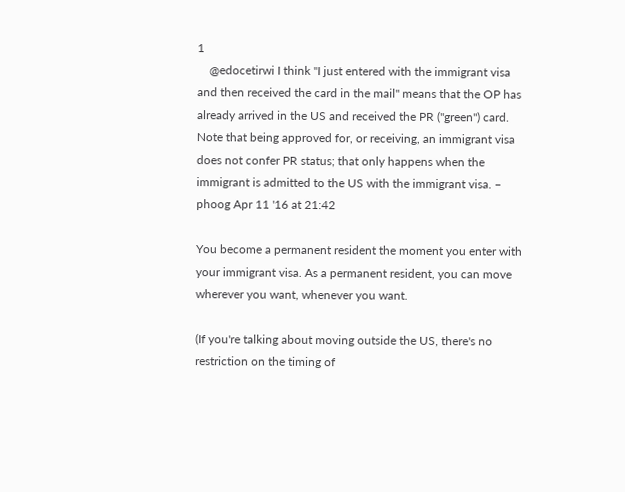1
    @edocetirwi I think "I just entered with the immigrant visa and then received the card in the mail" means that the OP has already arrived in the US and received the PR ("green") card. Note that being approved for, or receiving, an immigrant visa does not confer PR status; that only happens when the immigrant is admitted to the US with the immigrant visa. – phoog Apr 11 '16 at 21:42

You become a permanent resident the moment you enter with your immigrant visa. As a permanent resident, you can move wherever you want, whenever you want.

(If you're talking about moving outside the US, there's no restriction on the timing of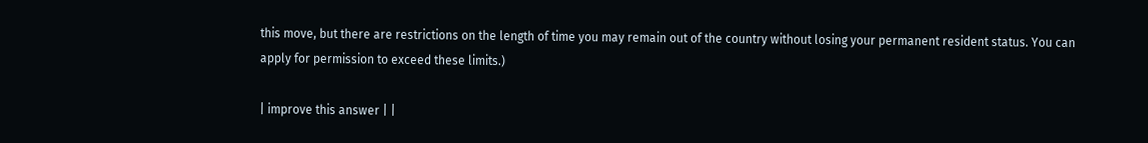this move, but there are restrictions on the length of time you may remain out of the country without losing your permanent resident status. You can apply for permission to exceed these limits.)

| improve this answer | |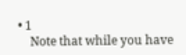• 1
    Note that while you have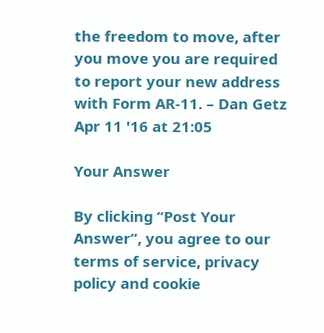the freedom to move, after you move you are required to report your new address with Form AR-11. – Dan Getz Apr 11 '16 at 21:05

Your Answer

By clicking “Post Your Answer”, you agree to our terms of service, privacy policy and cookie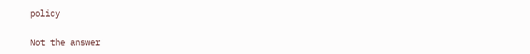policy

Not the answer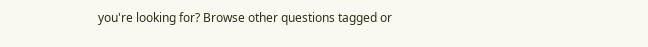you're looking for? Browse other questions tagged or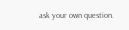ask your own question.